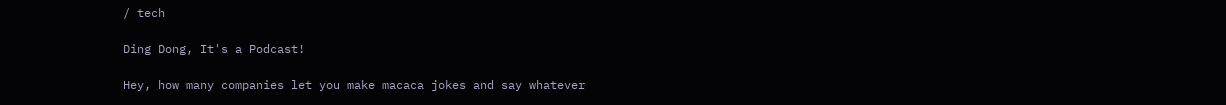/ tech

Ding Dong, It's a Podcast!

Hey, how many companies let you make macaca jokes and say whatever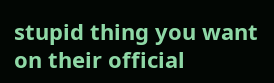stupid thing you want on their official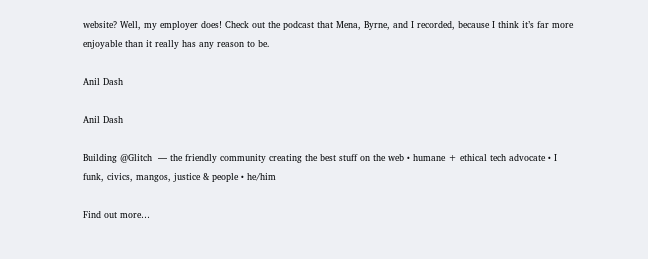website? Well, my employer does! Check out the podcast that Mena, Byrne, and I recorded, because I think it’s far more enjoyable than it really has any reason to be.

Anil Dash

Anil Dash

Building @Glitch  — the friendly community creating the best stuff on the web • humane + ethical tech advocate • I  funk, civics, mangos, justice & people • he/him

Find out more…